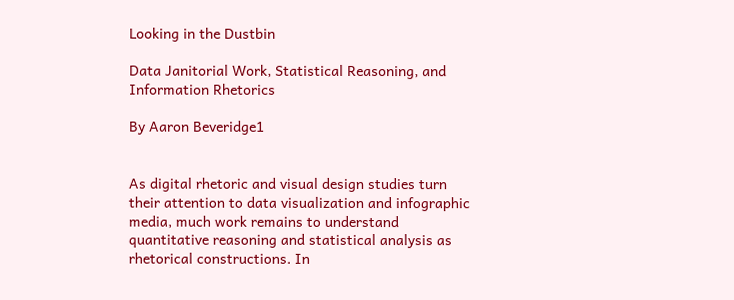Looking in the Dustbin

Data Janitorial Work, Statistical Reasoning, and Information Rhetorics

By Aaron Beveridge1


As digital rhetoric and visual design studies turn their attention to data visualization and infographic media, much work remains to understand quantitative reasoning and statistical analysis as rhetorical constructions. In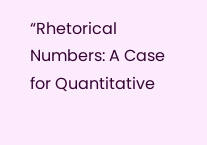“Rhetorical Numbers: A Case for Quantitative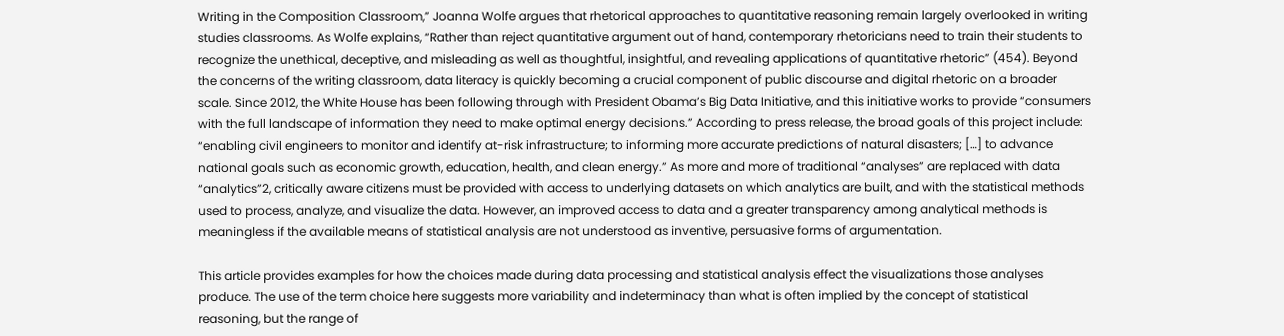Writing in the Composition Classroom,” Joanna Wolfe argues that rhetorical approaches to quantitative reasoning remain largely overlooked in writing studies classrooms. As Wolfe explains, “Rather than reject quantitative argument out of hand, contemporary rhetoricians need to train their students to recognize the unethical, deceptive, and misleading as well as thoughtful, insightful, and revealing applications of quantitative rhetoric” (454). Beyond the concerns of the writing classroom, data literacy is quickly becoming a crucial component of public discourse and digital rhetoric on a broader scale. Since 2012, the White House has been following through with President Obama’s Big Data Initiative, and this initiative works to provide “consumers with the full landscape of information they need to make optimal energy decisions.” According to press release, the broad goals of this project include: “enabling civil engineers to monitor and identify at-risk infrastructure; to informing more accurate predictions of natural disasters; […] to advance national goals such as economic growth, education, health, and clean energy.” As more and more of traditional “analyses” are replaced with data “analytics”2, critically aware citizens must be provided with access to underlying datasets on which analytics are built, and with the statistical methods used to process, analyze, and visualize the data. However, an improved access to data and a greater transparency among analytical methods is meaningless if the available means of statistical analysis are not understood as inventive, persuasive forms of argumentation.

This article provides examples for how the choices made during data processing and statistical analysis effect the visualizations those analyses produce. The use of the term choice here suggests more variability and indeterminacy than what is often implied by the concept of statistical reasoning, but the range of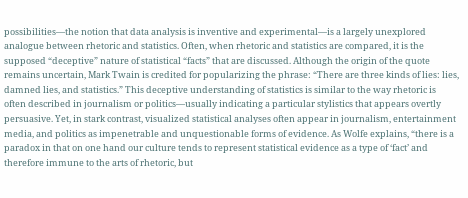possibilities—the notion that data analysis is inventive and experimental—is a largely unexplored analogue between rhetoric and statistics. Often, when rhetoric and statistics are compared, it is the supposed “deceptive” nature of statistical “facts” that are discussed. Although the origin of the quote remains uncertain, Mark Twain is credited for popularizing the phrase: “There are three kinds of lies: lies, damned lies, and statistics.” This deceptive understanding of statistics is similar to the way rhetoric is often described in journalism or politics—usually indicating a particular stylistics that appears overtly persuasive. Yet, in stark contrast, visualized statistical analyses often appear in journalism, entertainment media, and politics as impenetrable and unquestionable forms of evidence. As Wolfe explains, “there is a paradox in that on one hand our culture tends to represent statistical evidence as a type of ‘fact’ and therefore immune to the arts of rhetoric, but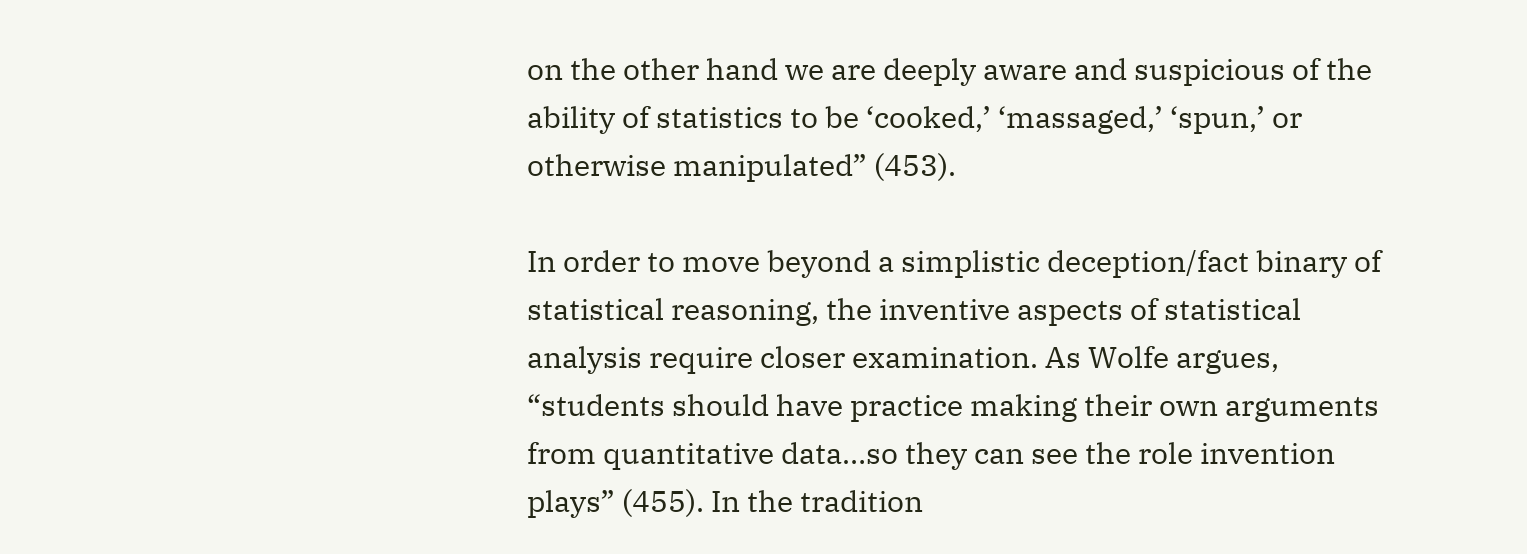on the other hand we are deeply aware and suspicious of the ability of statistics to be ‘cooked,’ ‘massaged,’ ‘spun,’ or otherwise manipulated” (453).

In order to move beyond a simplistic deception/fact binary of statistical reasoning, the inventive aspects of statistical analysis require closer examination. As Wolfe argues, “students should have practice making their own arguments from quantitative data…so they can see the role invention plays” (455). In the tradition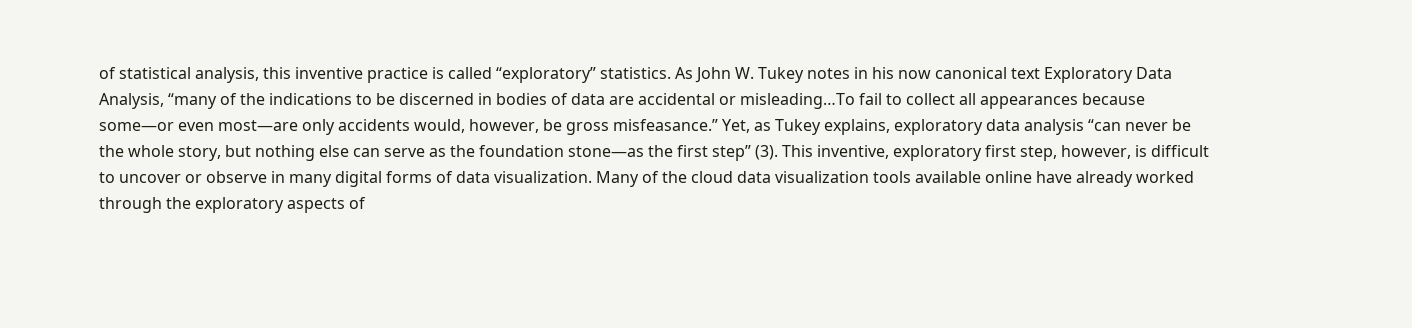of statistical analysis, this inventive practice is called “exploratory” statistics. As John W. Tukey notes in his now canonical text Exploratory Data Analysis, “many of the indications to be discerned in bodies of data are accidental or misleading…To fail to collect all appearances because some—or even most—are only accidents would, however, be gross misfeasance.” Yet, as Tukey explains, exploratory data analysis “can never be the whole story, but nothing else can serve as the foundation stone—as the first step” (3). This inventive, exploratory first step, however, is difficult to uncover or observe in many digital forms of data visualization. Many of the cloud data visualization tools available online have already worked through the exploratory aspects of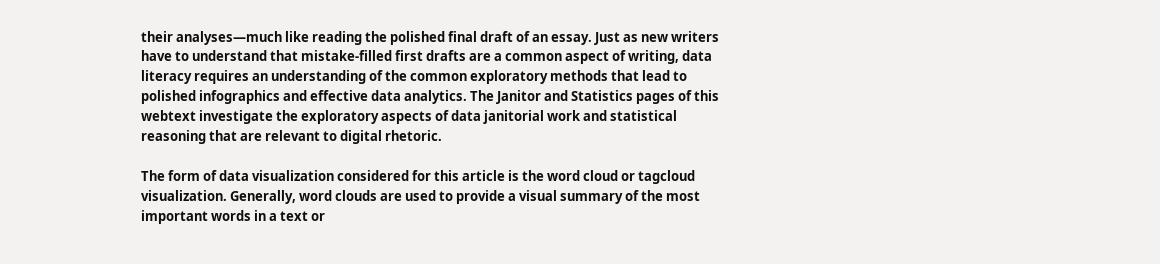their analyses—much like reading the polished final draft of an essay. Just as new writers have to understand that mistake-filled first drafts are a common aspect of writing, data literacy requires an understanding of the common exploratory methods that lead to polished infographics and effective data analytics. The Janitor and Statistics pages of this webtext investigate the exploratory aspects of data janitorial work and statistical reasoning that are relevant to digital rhetoric.

The form of data visualization considered for this article is the word cloud or tagcloud visualization. Generally, word clouds are used to provide a visual summary of the most important words in a text or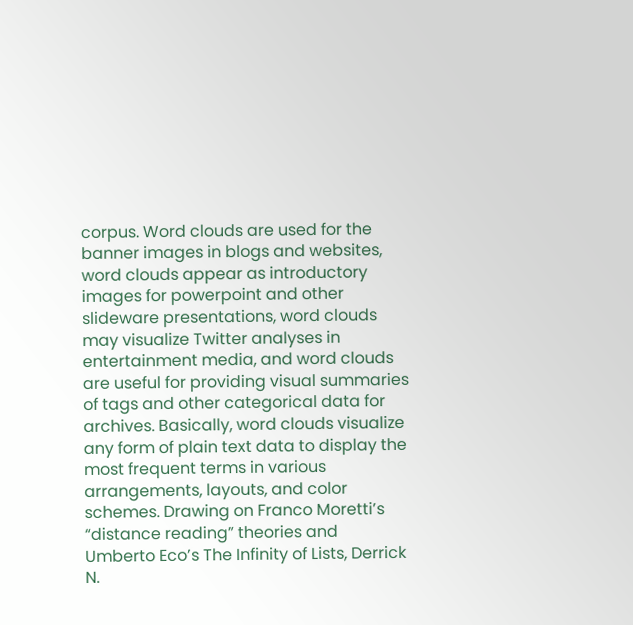corpus. Word clouds are used for the banner images in blogs and websites, word clouds appear as introductory images for powerpoint and other slideware presentations, word clouds may visualize Twitter analyses in entertainment media, and word clouds are useful for providing visual summaries of tags and other categorical data for archives. Basically, word clouds visualize any form of plain text data to display the most frequent terms in various arrangements, layouts, and color schemes. Drawing on Franco Moretti’s “distance reading” theories and Umberto Eco’s The Infinity of Lists, Derrick N.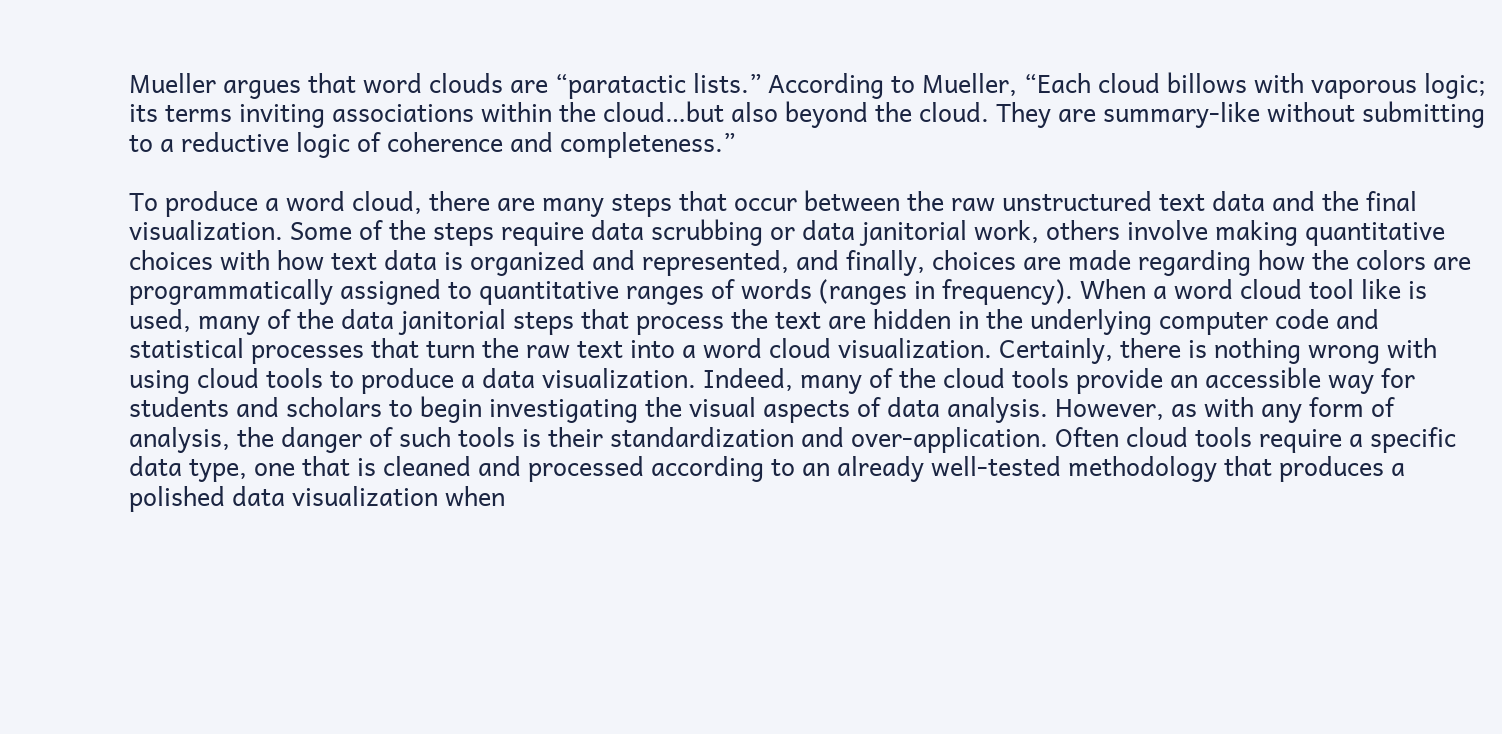Mueller argues that word clouds are “paratactic lists.” According to Mueller, “Each cloud billows with vaporous logic; its terms inviting associations within the cloud…but also beyond the cloud. They are summary-like without submitting to a reductive logic of coherence and completeness.”

To produce a word cloud, there are many steps that occur between the raw unstructured text data and the final visualization. Some of the steps require data scrubbing or data janitorial work, others involve making quantitative choices with how text data is organized and represented, and finally, choices are made regarding how the colors are programmatically assigned to quantitative ranges of words (ranges in frequency). When a word cloud tool like is used, many of the data janitorial steps that process the text are hidden in the underlying computer code and statistical processes that turn the raw text into a word cloud visualization. Certainly, there is nothing wrong with using cloud tools to produce a data visualization. Indeed, many of the cloud tools provide an accessible way for students and scholars to begin investigating the visual aspects of data analysis. However, as with any form of analysis, the danger of such tools is their standardization and over-application. Often cloud tools require a specific data type, one that is cleaned and processed according to an already well-tested methodology that produces a polished data visualization when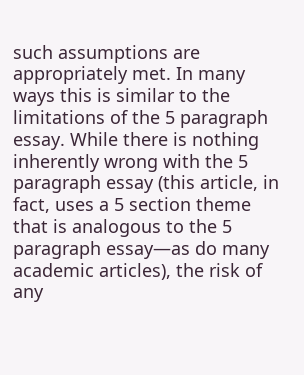such assumptions are appropriately met. In many ways this is similar to the limitations of the 5 paragraph essay. While there is nothing inherently wrong with the 5 paragraph essay (this article, in fact, uses a 5 section theme that is analogous to the 5 paragraph essay—as do many academic articles), the risk of any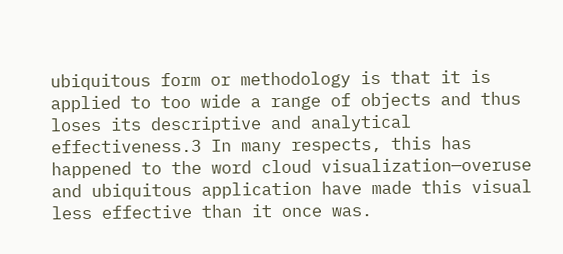ubiquitous form or methodology is that it is applied to too wide a range of objects and thus loses its descriptive and analytical effectiveness.3 In many respects, this has happened to the word cloud visualization—overuse and ubiquitous application have made this visual less effective than it once was.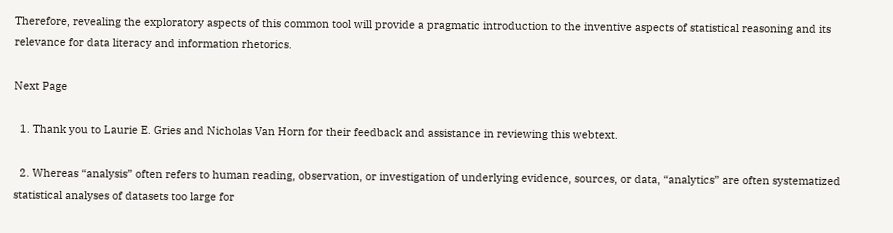Therefore, revealing the exploratory aspects of this common tool will provide a pragmatic introduction to the inventive aspects of statistical reasoning and its relevance for data literacy and information rhetorics.

Next Page

  1. Thank you to Laurie E. Gries and Nicholas Van Horn for their feedback and assistance in reviewing this webtext.

  2. Whereas “analysis” often refers to human reading, observation, or investigation of underlying evidence, sources, or data, “analytics” are often systematized statistical analyses of datasets too large for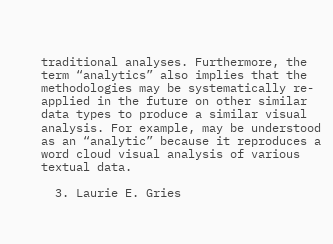traditional analyses. Furthermore, the term “analytics” also implies that the methodologies may be systematically re-applied in the future on other similar data types to produce a similar visual analysis. For example, may be understood as an “analytic” because it reproduces a word cloud visual analysis of various textual data.

  3. Laurie E. Gries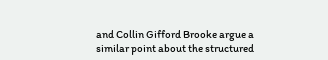and Collin Gifford Brooke argue a similar point about the structured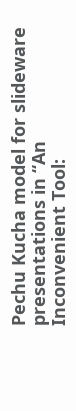Pechu Kucha model for slideware presentations in “An Inconvenient Tool: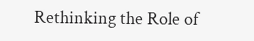Rethinking the Role of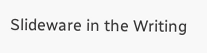Slideware in the Writing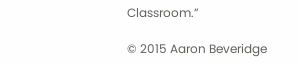Classroom.”

© 2015 Aaron Beveridge